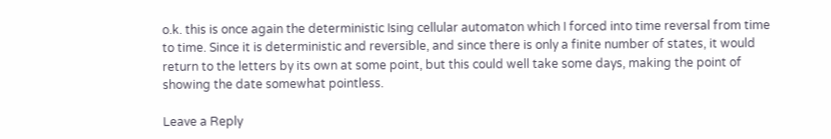o.k. this is once again the deterministic Ising cellular automaton which I forced into time reversal from time to time. Since it is deterministic and reversible, and since there is only a finite number of states, it would return to the letters by its own at some point, but this could well take some days, making the point of showing the date somewhat pointless.

Leave a Reply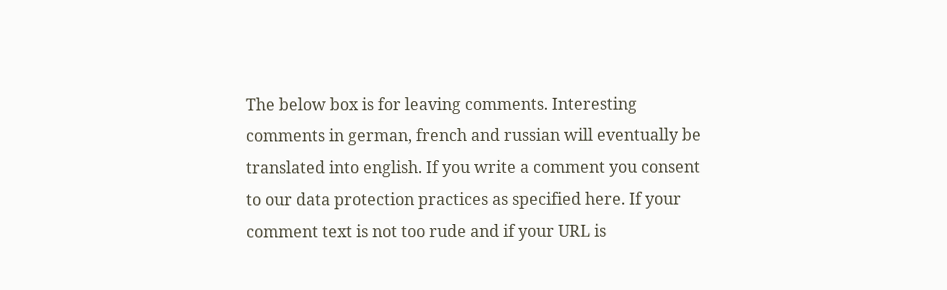The below box is for leaving comments. Interesting comments in german, french and russian will eventually be translated into english. If you write a comment you consent to our data protection practices as specified here. If your comment text is not too rude and if your URL is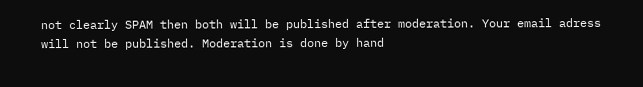not clearly SPAM then both will be published after moderation. Your email adress will not be published. Moderation is done by hand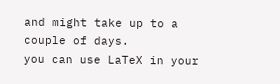and might take up to a couple of days.
you can use LaTeX in your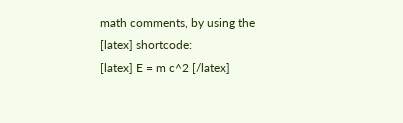math comments, by using the [latex] shortcode:
[latex] E = m c^2 [/latex]